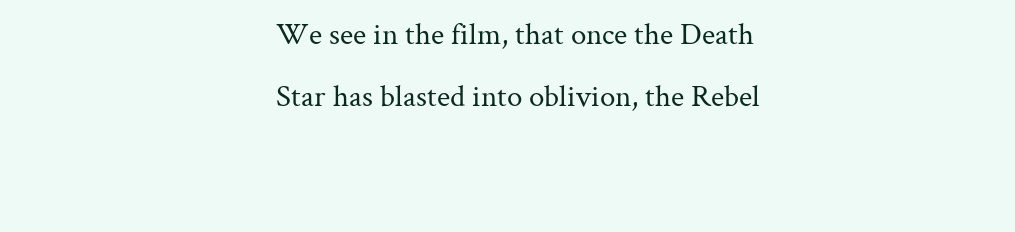We see in the film, that once the Death Star has blasted into oblivion, the Rebel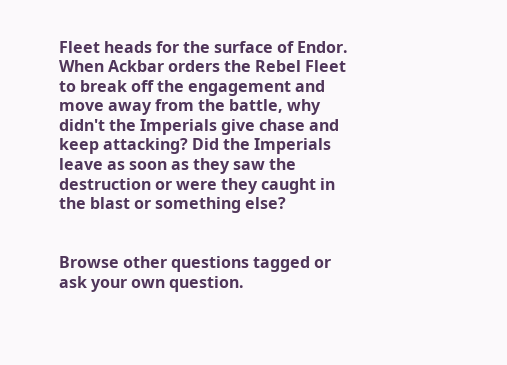Fleet heads for the surface of Endor. When Ackbar orders the Rebel Fleet to break off the engagement and move away from the battle, why didn't the Imperials give chase and keep attacking? Did the Imperials leave as soon as they saw the destruction or were they caught in the blast or something else?


Browse other questions tagged or ask your own question.